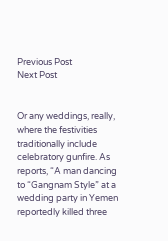Previous Post
Next Post


Or any weddings, really, where the festivities traditionally include celebratory gunfire. As reports, “A man dancing to “Gangnam Style” at a wedding party in Yemen reportedly killed three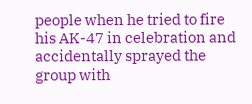people when he tried to fire his AK-47 in celebration and accidentally sprayed the group with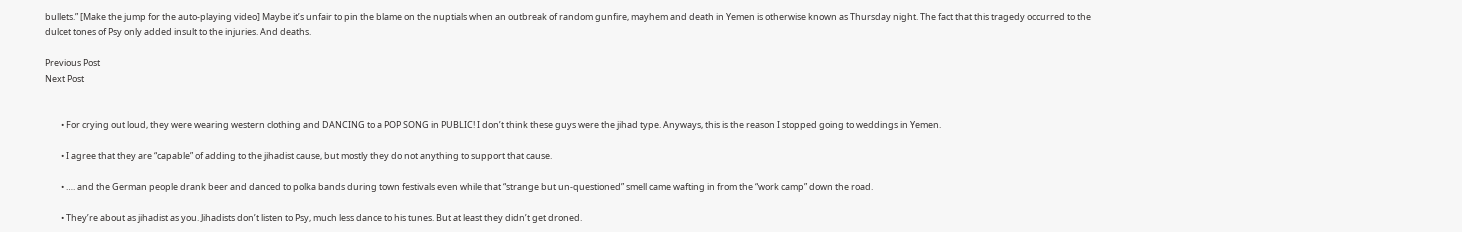bullets.” [Make the jump for the auto-playing video] Maybe it’s unfair to pin the blame on the nuptials when an outbreak of random gunfire, mayhem and death in Yemen is otherwise known as Thursday night. The fact that this tragedy occurred to the dulcet tones of Psy only added insult to the injuries. And deaths.

Previous Post
Next Post


        • For crying out loud, they were wearing western clothing and DANCING to a POP SONG in PUBLIC! I don’t think these guys were the jihad type. Anyways, this is the reason I stopped going to weddings in Yemen.

        • I agree that they are “capable” of adding to the jihadist cause, but mostly they do not anything to support that cause.

        • …. and the German people drank beer and danced to polka bands during town festivals even while that “strange but un-questioned” smell came wafting in from the “work camp” down the road.

        • They’re about as jihadist as you. Jihadists don’t listen to Psy, much less dance to his tunes. But at least they didn’t get droned.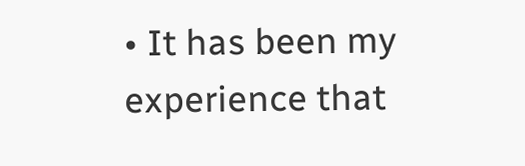• It has been my experience that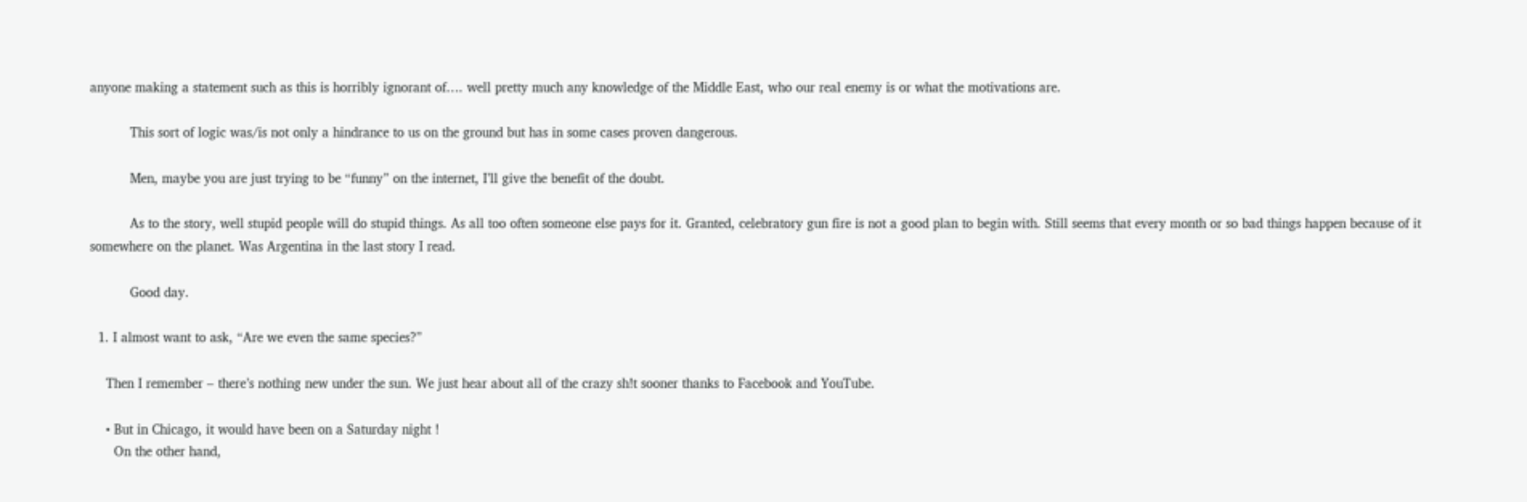anyone making a statement such as this is horribly ignorant of…. well pretty much any knowledge of the Middle East, who our real enemy is or what the motivations are.

          This sort of logic was/is not only a hindrance to us on the ground but has in some cases proven dangerous.

          Men, maybe you are just trying to be “funny” on the internet, I’ll give the benefit of the doubt.

          As to the story, well stupid people will do stupid things. As all too often someone else pays for it. Granted, celebratory gun fire is not a good plan to begin with. Still seems that every month or so bad things happen because of it somewhere on the planet. Was Argentina in the last story I read.

          Good day.

  1. I almost want to ask, “Are we even the same species?”

    Then I remember – there’s nothing new under the sun. We just hear about all of the crazy sh!t sooner thanks to Facebook and YouTube.

    • But in Chicago, it would have been on a Saturday night !
      On the other hand,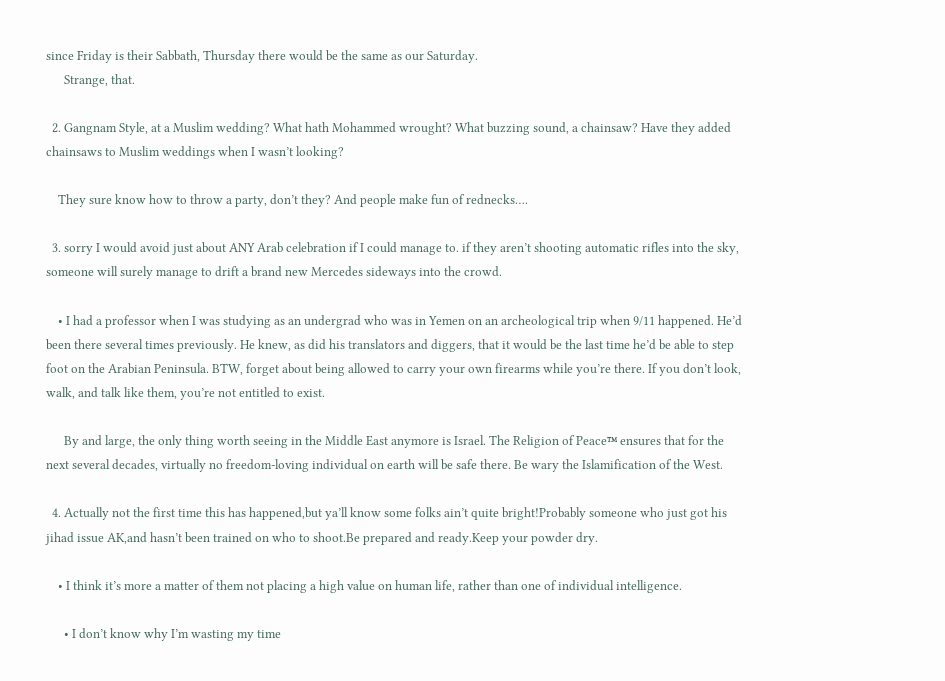since Friday is their Sabbath, Thursday there would be the same as our Saturday.
      Strange, that.

  2. Gangnam Style, at a Muslim wedding? What hath Mohammed wrought? What buzzing sound, a chainsaw? Have they added chainsaws to Muslim weddings when I wasn’t looking?

    They sure know how to throw a party, don’t they? And people make fun of rednecks….

  3. sorry I would avoid just about ANY Arab celebration if I could manage to. if they aren’t shooting automatic rifles into the sky, someone will surely manage to drift a brand new Mercedes sideways into the crowd.

    • I had a professor when I was studying as an undergrad who was in Yemen on an archeological trip when 9/11 happened. He’d been there several times previously. He knew, as did his translators and diggers, that it would be the last time he’d be able to step foot on the Arabian Peninsula. BTW, forget about being allowed to carry your own firearms while you’re there. If you don’t look, walk, and talk like them, you’re not entitled to exist.

      By and large, the only thing worth seeing in the Middle East anymore is Israel. The Religion of Peace™ ensures that for the next several decades, virtually no freedom-loving individual on earth will be safe there. Be wary the Islamification of the West.

  4. Actually not the first time this has happened,but ya’ll know some folks ain’t quite bright!Probably someone who just got his jihad issue AK,and hasn’t been trained on who to shoot.Be prepared and ready.Keep your powder dry.

    • I think it’s more a matter of them not placing a high value on human life, rather than one of individual intelligence.

      • I don’t know why I’m wasting my time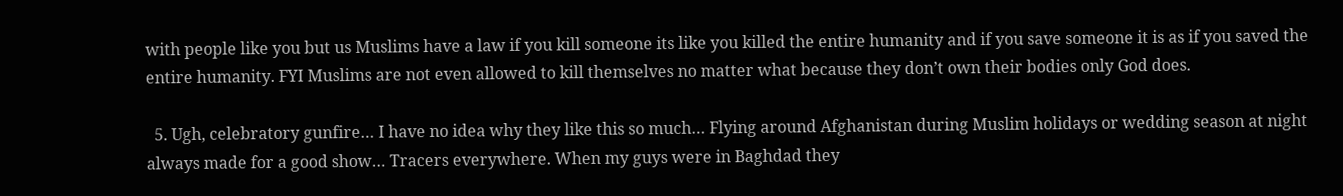with people like you but us Muslims have a law if you kill someone its like you killed the entire humanity and if you save someone it is as if you saved the entire humanity. FYI Muslims are not even allowed to kill themselves no matter what because they don’t own their bodies only God does.

  5. Ugh, celebratory gunfire… I have no idea why they like this so much… Flying around Afghanistan during Muslim holidays or wedding season at night always made for a good show… Tracers everywhere. When my guys were in Baghdad they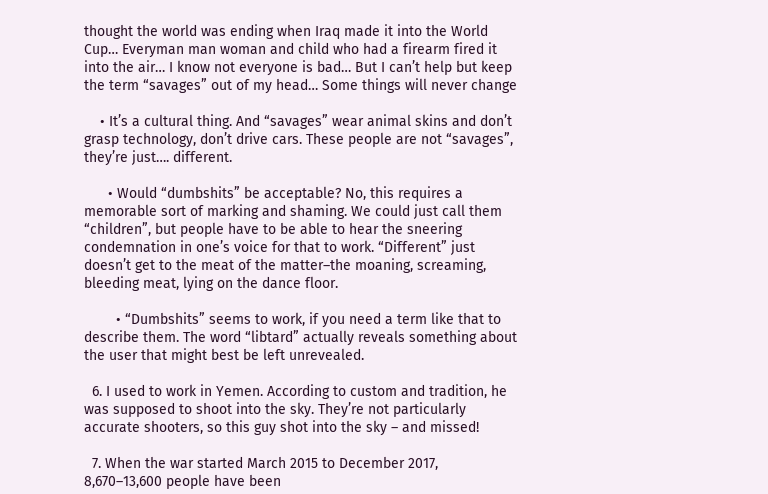thought the world was ending when Iraq made it into the World Cup… Everyman man woman and child who had a firearm fired it into the air… I know not everyone is bad… But I can’t help but keep the term “savages” out of my head… Some things will never change

    • It’s a cultural thing. And “savages” wear animal skins and don’t grasp technology, don’t drive cars. These people are not “savages”, they’re just…. different.

      • Would “dumbshits” be acceptable? No, this requires a memorable sort of marking and shaming. We could just call them “children”, but people have to be able to hear the sneering condemnation in one’s voice for that to work. “Different” just doesn’t get to the meat of the matter–the moaning, screaming, bleeding meat, lying on the dance floor.

        • “Dumbshits” seems to work, if you need a term like that to describe them. The word “libtard” actually reveals something about the user that might best be left unrevealed.

  6. I used to work in Yemen. According to custom and tradition, he was supposed to shoot into the sky. They’re not particularly accurate shooters, so this guy shot into the sky – and missed!

  7. When the war started March 2015 to December 2017, 8,670–13,600 people have been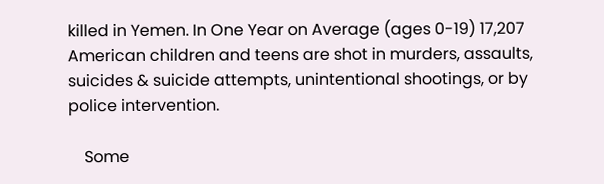killed in Yemen. In One Year on Average (ages 0-19) 17,207 American children and teens are shot in murders, assaults, suicides & suicide attempts, unintentional shootings, or by police intervention.

    Some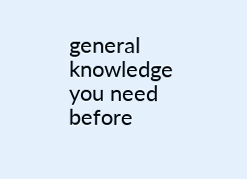general knowledge you need before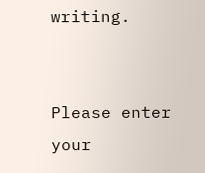writing.


Please enter your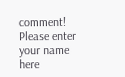comment!
Please enter your name here